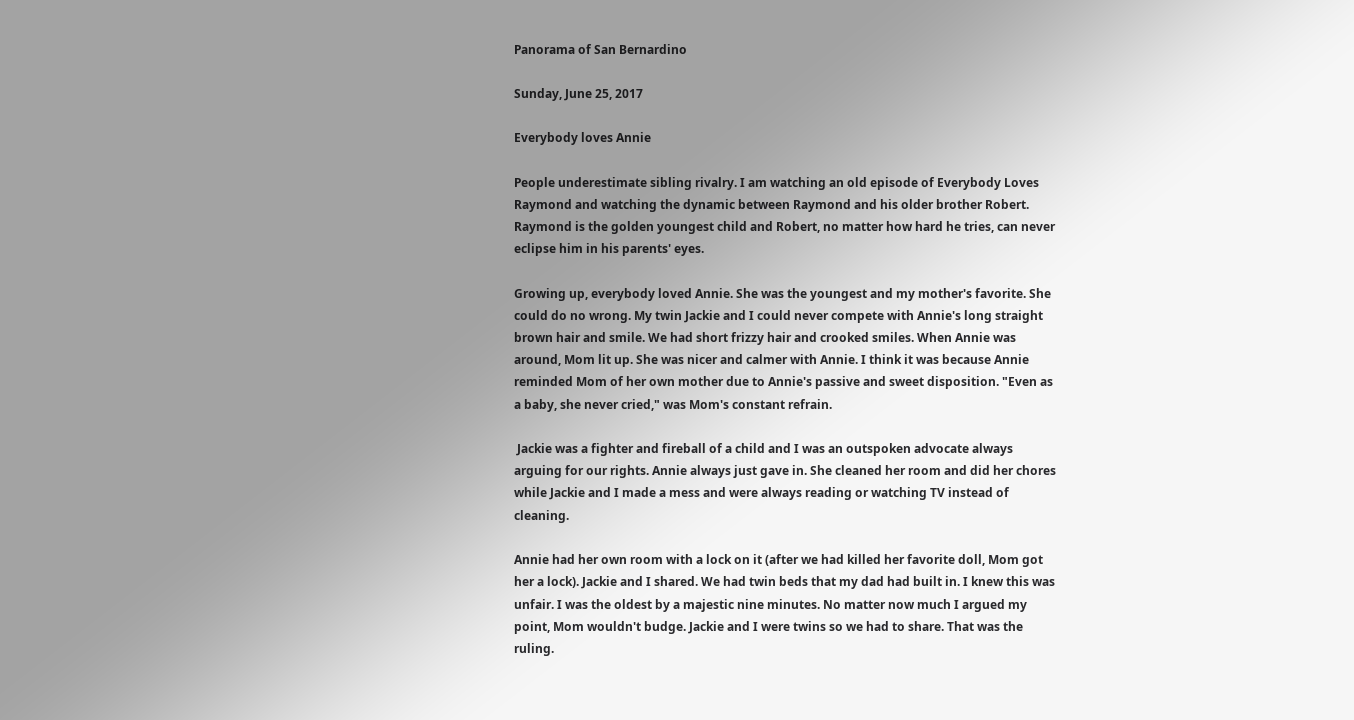Panorama of San Bernardino

Sunday, June 25, 2017

Everybody loves Annie

People underestimate sibling rivalry. I am watching an old episode of Everybody Loves Raymond and watching the dynamic between Raymond and his older brother Robert. Raymond is the golden youngest child and Robert, no matter how hard he tries, can never eclipse him in his parents' eyes.

Growing up, everybody loved Annie. She was the youngest and my mother's favorite. She could do no wrong. My twin Jackie and I could never compete with Annie's long straight brown hair and smile. We had short frizzy hair and crooked smiles. When Annie was around, Mom lit up. She was nicer and calmer with Annie. I think it was because Annie reminded Mom of her own mother due to Annie's passive and sweet disposition. "Even as a baby, she never cried," was Mom's constant refrain.

 Jackie was a fighter and fireball of a child and I was an outspoken advocate always arguing for our rights. Annie always just gave in. She cleaned her room and did her chores while Jackie and I made a mess and were always reading or watching TV instead of cleaning.

Annie had her own room with a lock on it (after we had killed her favorite doll, Mom got her a lock). Jackie and I shared. We had twin beds that my dad had built in. I knew this was unfair. I was the oldest by a majestic nine minutes. No matter now much I argued my point, Mom wouldn't budge. Jackie and I were twins so we had to share. That was the ruling.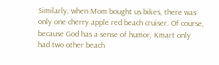Similarly, when Mom bought us bikes, there was only one cherry apple red beach cruiser. Of course, because God has a sense of humor, Kmart only had two other beach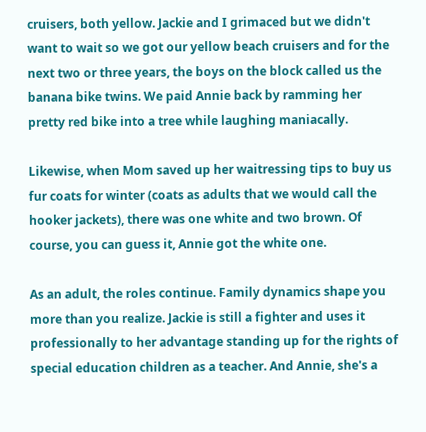cruisers, both yellow. Jackie and I grimaced but we didn't want to wait so we got our yellow beach cruisers and for the next two or three years, the boys on the block called us the banana bike twins. We paid Annie back by ramming her pretty red bike into a tree while laughing maniacally.

Likewise, when Mom saved up her waitressing tips to buy us fur coats for winter (coats as adults that we would call the hooker jackets), there was one white and two brown. Of course, you can guess it, Annie got the white one.

As an adult, the roles continue. Family dynamics shape you more than you realize. Jackie is still a fighter and uses it professionally to her advantage standing up for the rights of special education children as a teacher. And Annie, she's a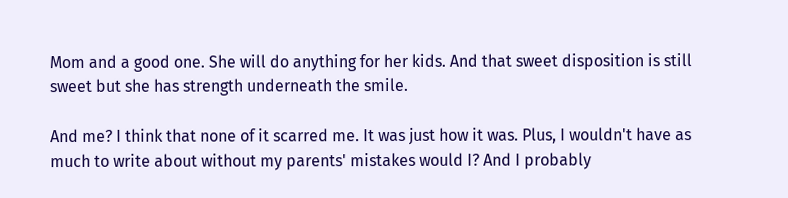Mom and a good one. She will do anything for her kids. And that sweet disposition is still sweet but she has strength underneath the smile.

And me? I think that none of it scarred me. It was just how it was. Plus, I wouldn't have as much to write about without my parents' mistakes would I? And I probably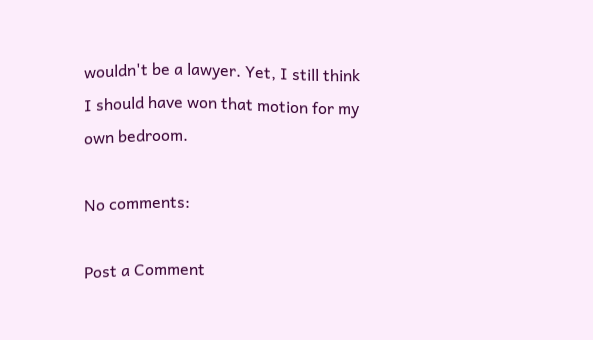wouldn't be a lawyer. Yet, I still think I should have won that motion for my own bedroom.

No comments:

Post a Comment